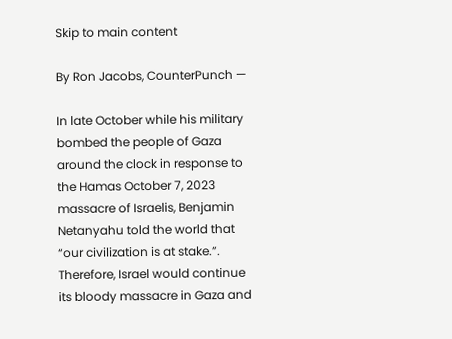Skip to main content

By Ron Jacobs, CounterPunch —

In late October while his military bombed the people of Gaza around the clock in response to the Hamas October 7, 2023 massacre of Israelis, Benjamin Netanyahu told the world that “our civilization is at stake.”. Therefore, Israel would continue its bloody massacre in Gaza and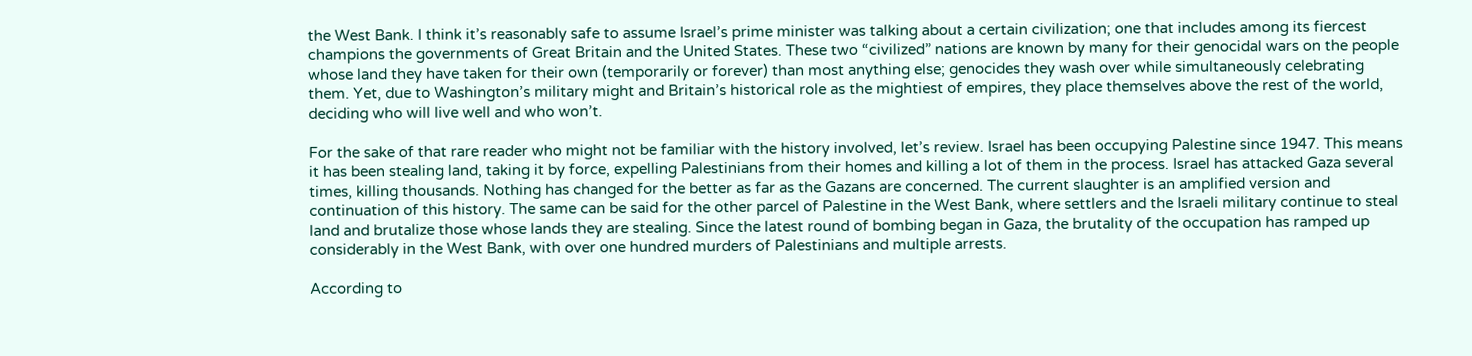the West Bank. I think it’s reasonably safe to assume Israel’s prime minister was talking about a certain civilization; one that includes among its fiercest champions the governments of Great Britain and the United States. These two “civilized” nations are known by many for their genocidal wars on the people whose land they have taken for their own (temporarily or forever) than most anything else; genocides they wash over while simultaneously celebrating them. Yet, due to Washington’s military might and Britain’s historical role as the mightiest of empires, they place themselves above the rest of the world, deciding who will live well and who won’t.

For the sake of that rare reader who might not be familiar with the history involved, let’s review. Israel has been occupying Palestine since 1947. This means it has been stealing land, taking it by force, expelling Palestinians from their homes and killing a lot of them in the process. Israel has attacked Gaza several times, killing thousands. Nothing has changed for the better as far as the Gazans are concerned. The current slaughter is an amplified version and continuation of this history. The same can be said for the other parcel of Palestine in the West Bank, where settlers and the Israeli military continue to steal land and brutalize those whose lands they are stealing. Since the latest round of bombing began in Gaza, the brutality of the occupation has ramped up considerably in the West Bank, with over one hundred murders of Palestinians and multiple arrests.

According to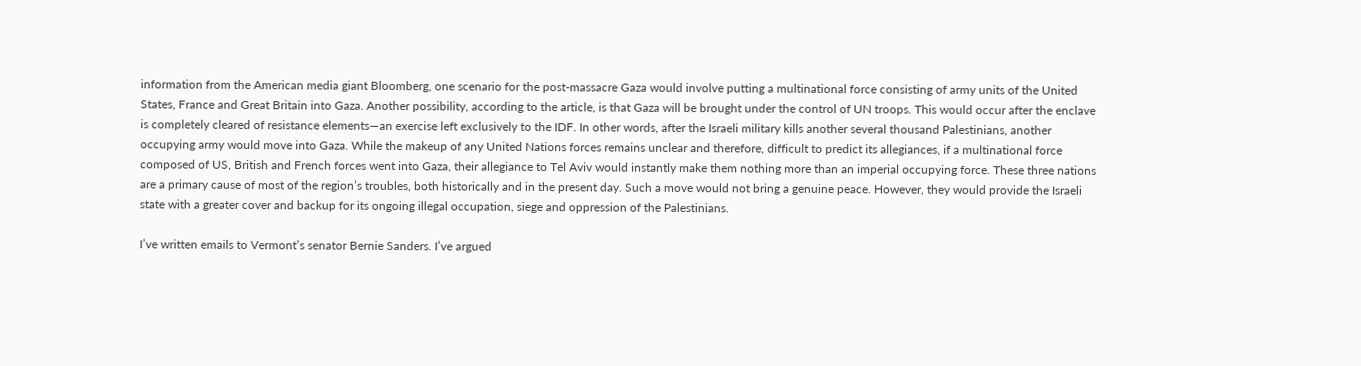information from the American media giant Bloomberg, one scenario for the post-massacre Gaza would involve putting a multinational force consisting of army units of the United States, France and Great Britain into Gaza. Another possibility, according to the article, is that Gaza will be brought under the control of UN troops. This would occur after the enclave is completely cleared of resistance elements—an exercise left exclusively to the IDF. In other words, after the Israeli military kills another several thousand Palestinians, another occupying army would move into Gaza. While the makeup of any United Nations forces remains unclear and therefore, difficult to predict its allegiances, if a multinational force composed of US, British and French forces went into Gaza, their allegiance to Tel Aviv would instantly make them nothing more than an imperial occupying force. These three nations are a primary cause of most of the region’s troubles, both historically and in the present day. Such a move would not bring a genuine peace. However, they would provide the Israeli state with a greater cover and backup for its ongoing illegal occupation, siege and oppression of the Palestinians.

I’ve written emails to Vermont’s senator Bernie Sanders. I’ve argued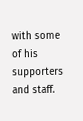with some of his supporters and staff.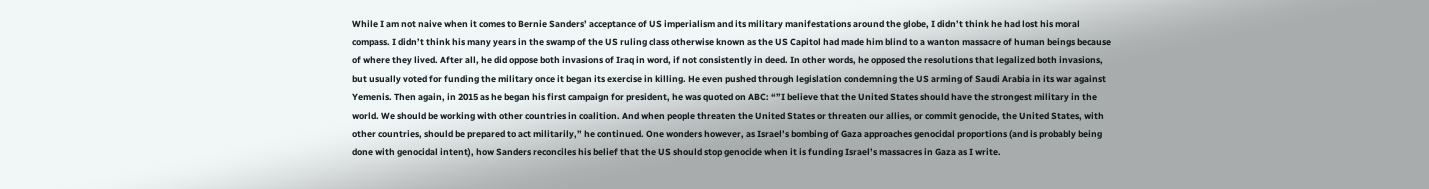While I am not naive when it comes to Bernie Sanders’ acceptance of US imperialism and its military manifestations around the globe, I didn’t think he had lost his moral compass. I didn’t think his many years in the swamp of the US ruling class otherwise known as the US Capitol had made him blind to a wanton massacre of human beings because of where they lived. After all, he did oppose both invasions of Iraq in word, if not consistently in deed. In other words, he opposed the resolutions that legalized both invasions, but usually voted for funding the military once it began its exercise in killing. He even pushed through legislation condemning the US arming of Saudi Arabia in its war against Yemenis. Then again, in 2015 as he began his first campaign for president, he was quoted on ABC: “”I believe that the United States should have the strongest military in the world. We should be working with other countries in coalition. And when people threaten the United States or threaten our allies, or commit genocide, the United States, with other countries, should be prepared to act militarily,” he continued. One wonders however, as Israel’s bombing of Gaza approaches genocidal proportions (and is probably being done with genocidal intent), how Sanders reconciles his belief that the US should stop genocide when it is funding Israel’s massacres in Gaza as I write.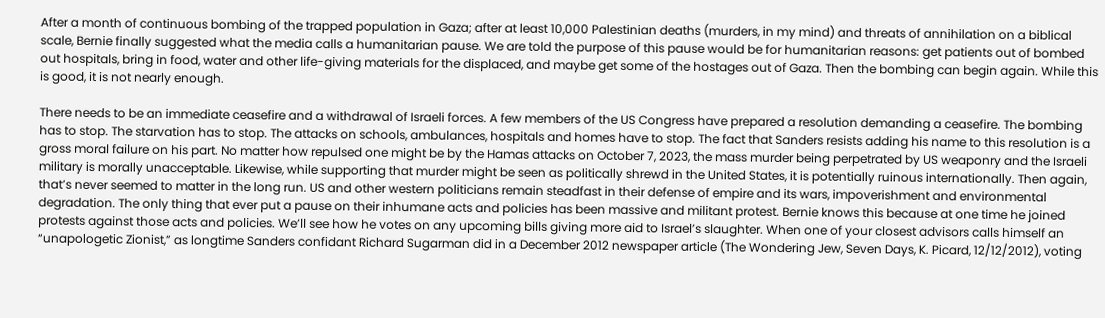After a month of continuous bombing of the trapped population in Gaza; after at least 10,000 Palestinian deaths (murders, in my mind) and threats of annihilation on a biblical scale, Bernie finally suggested what the media calls a humanitarian pause. We are told the purpose of this pause would be for humanitarian reasons: get patients out of bombed out hospitals, bring in food, water and other life-giving materials for the displaced, and maybe get some of the hostages out of Gaza. Then the bombing can begin again. While this is good, it is not nearly enough.

There needs to be an immediate ceasefire and a withdrawal of Israeli forces. A few members of the US Congress have prepared a resolution demanding a ceasefire. The bombing has to stop. The starvation has to stop. The attacks on schools, ambulances, hospitals and homes have to stop. The fact that Sanders resists adding his name to this resolution is a gross moral failure on his part. No matter how repulsed one might be by the Hamas attacks on October 7, 2023, the mass murder being perpetrated by US weaponry and the Israeli military is morally unacceptable. Likewise, while supporting that murder might be seen as politically shrewd in the United States, it is potentially ruinous internationally. Then again, that’s never seemed to matter in the long run. US and other western politicians remain steadfast in their defense of empire and its wars, impoverishment and environmental degradation. The only thing that ever put a pause on their inhumane acts and policies has been massive and militant protest. Bernie knows this because at one time he joined protests against those acts and policies. We’ll see how he votes on any upcoming bills giving more aid to Israel’s slaughter. When one of your closest advisors calls himself an “unapologetic Zionist,” as longtime Sanders confidant Richard Sugarman did in a December 2012 newspaper article (The Wondering Jew, Seven Days, K. Picard, 12/12/2012), voting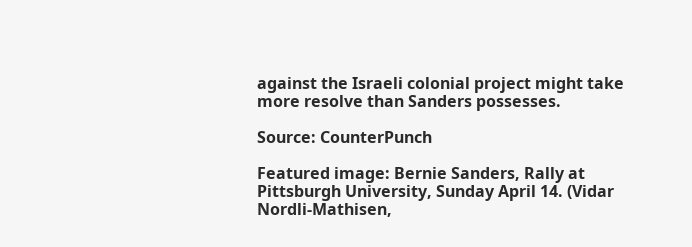against the Israeli colonial project might take more resolve than Sanders possesses.

Source: CounterPunch

Featured image: Bernie Sanders, Rally at Pittsburgh University, Sunday April 14. (Vidar Nordli-Mathisen,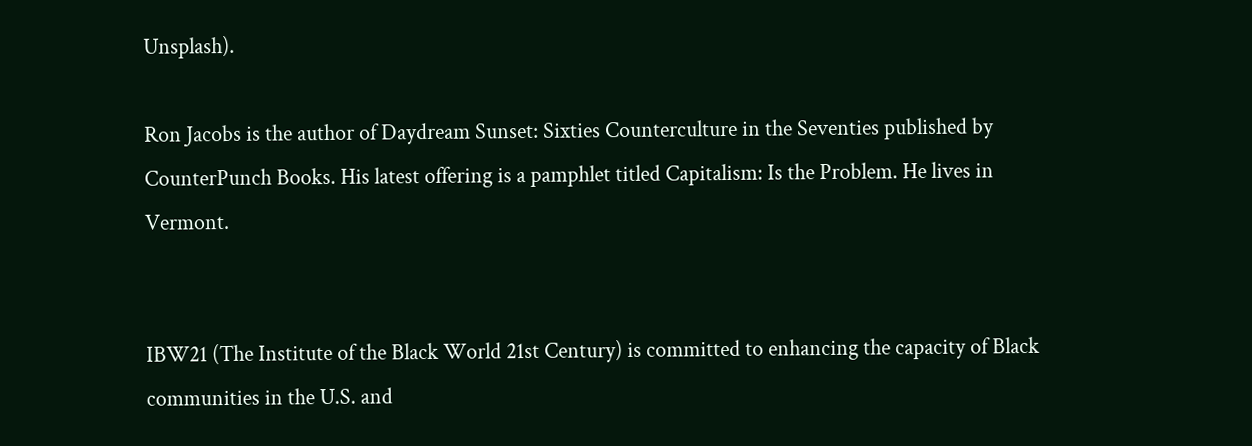Unsplash).

Ron Jacobs is the author of Daydream Sunset: Sixties Counterculture in the Seventies published by CounterPunch Books. His latest offering is a pamphlet titled Capitalism: Is the Problem. He lives in Vermont.


IBW21 (The Institute of the Black World 21st Century) is committed to enhancing the capacity of Black communities in the U.S. and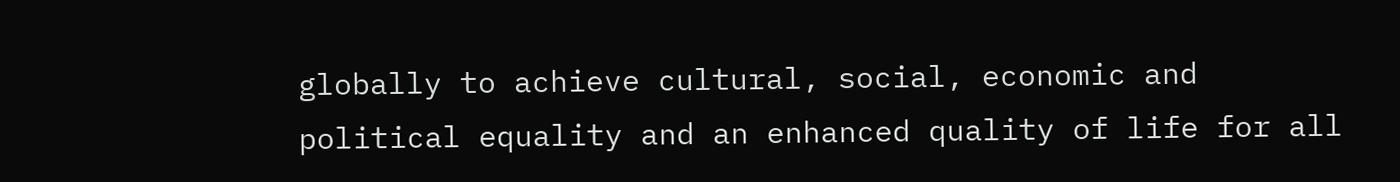globally to achieve cultural, social, economic and political equality and an enhanced quality of life for all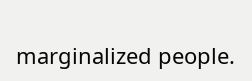marginalized people.